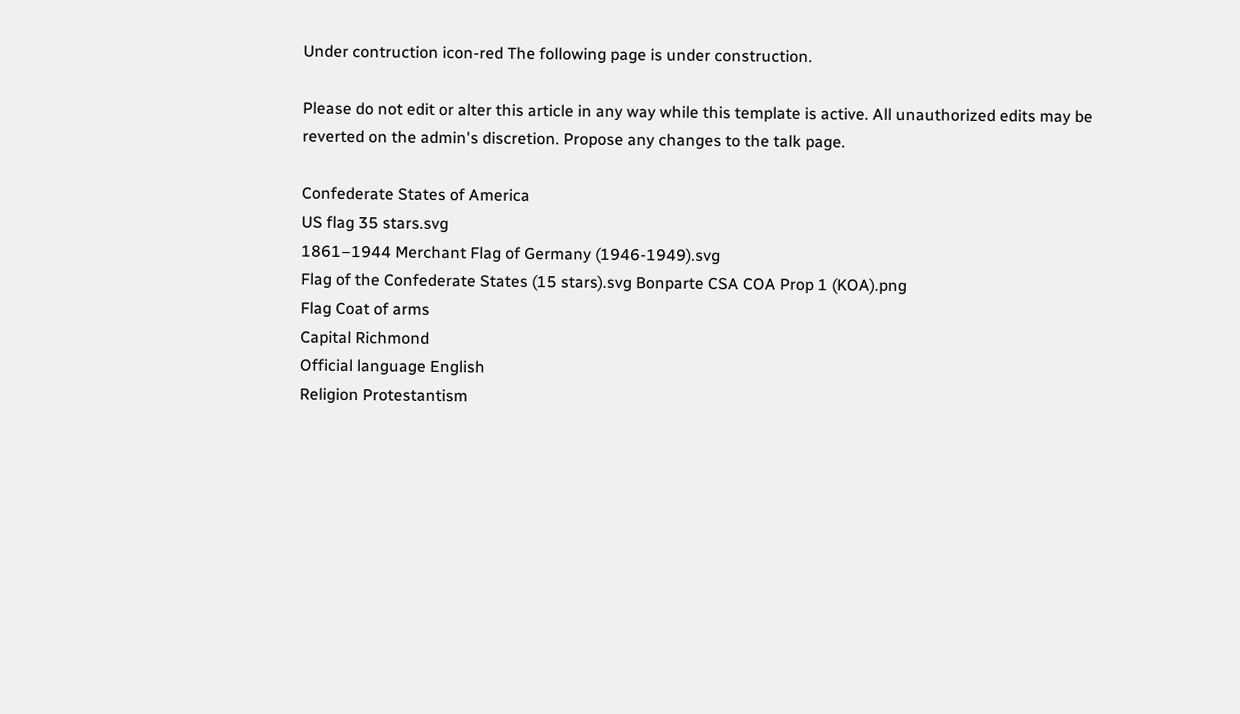Under contruction icon-red The following page is under construction.

Please do not edit or alter this article in any way while this template is active. All unauthorized edits may be reverted on the admin's discretion. Propose any changes to the talk page.

Confederate States of America
US flag 35 stars.svg
1861–1944 Merchant Flag of Germany (1946-1949).svg
Flag of the Confederate States (15 stars).svg Bonparte CSA COA Prop 1 (KOA).png
Flag Coat of arms
Capital Richmond
Official language English
Religion Protestantism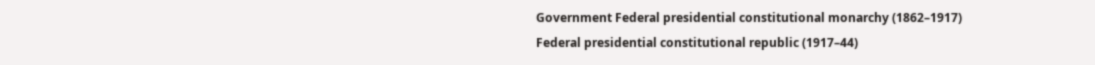Government Federal presidential constitutional monarchy (1862–1917)
Federal presidential constitutional republic (1917–44)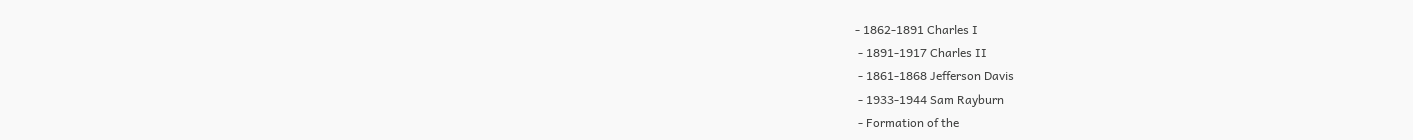- 1862-1891 Charles I
 - 1891-1917 Charles II
 - 1861-1868 Jefferson Davis
 - 1933-1944 Sam Rayburn
 - Formation of the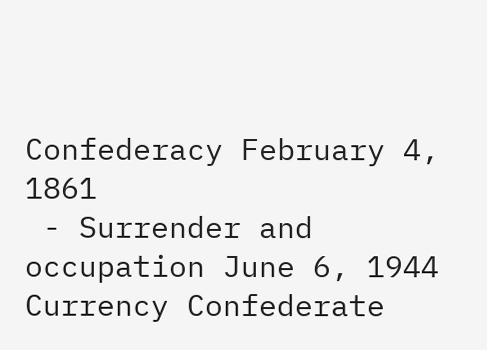Confederacy February 4, 1861
 - Surrender and occupation June 6, 1944
Currency Confederate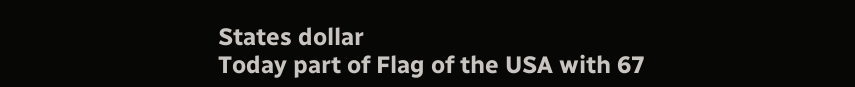States dollar
Today part of Flag of the USA with 67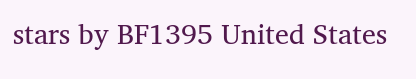stars by BF1395 United States